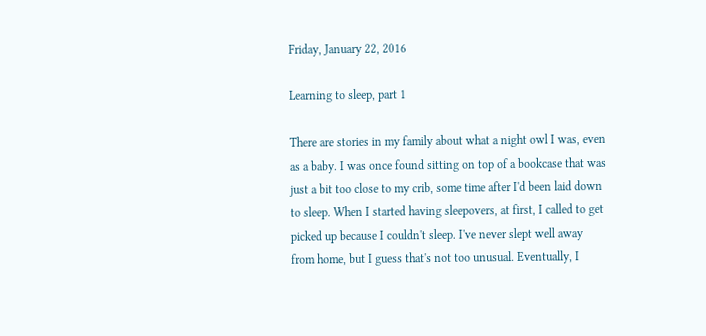Friday, January 22, 2016

Learning to sleep, part 1

There are stories in my family about what a night owl I was, even as a baby. I was once found sitting on top of a bookcase that was just a bit too close to my crib, some time after I'd been laid down to sleep. When I started having sleepovers, at first, I called to get picked up because I couldn't sleep. I've never slept well away from home, but I guess that's not too unusual. Eventually, I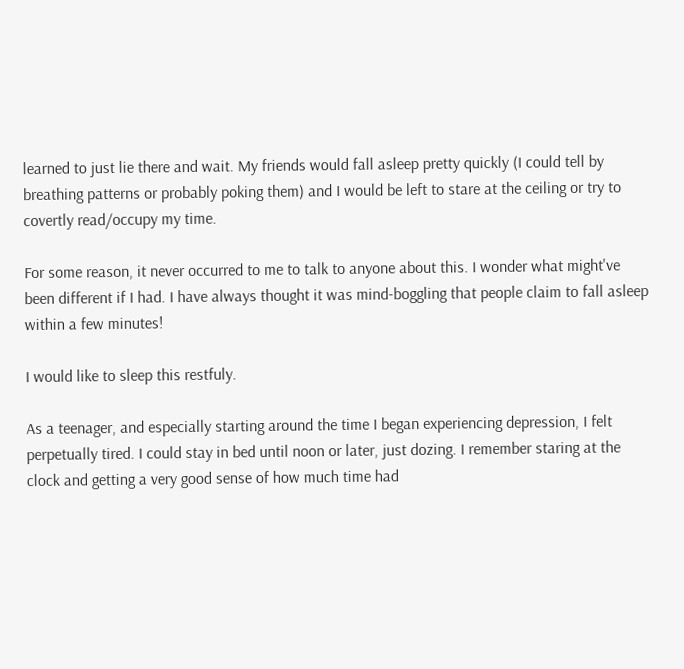learned to just lie there and wait. My friends would fall asleep pretty quickly (I could tell by breathing patterns or probably poking them) and I would be left to stare at the ceiling or try to covertly read/occupy my time.

For some reason, it never occurred to me to talk to anyone about this. I wonder what might've been different if I had. I have always thought it was mind-boggling that people claim to fall asleep within a few minutes!

I would like to sleep this restfuly.

As a teenager, and especially starting around the time I began experiencing depression, I felt perpetually tired. I could stay in bed until noon or later, just dozing. I remember staring at the clock and getting a very good sense of how much time had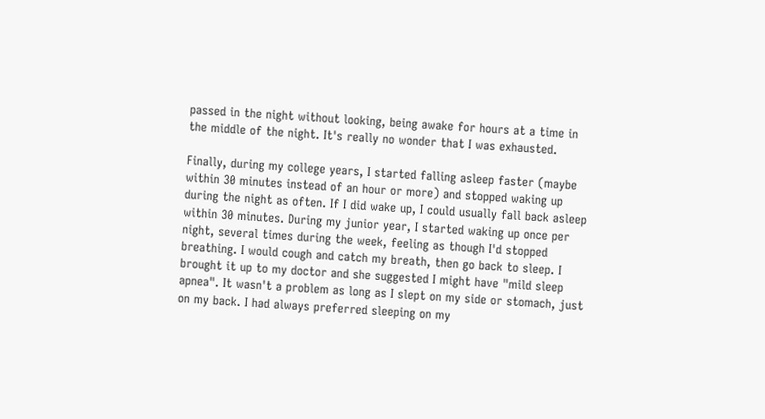passed in the night without looking, being awake for hours at a time in the middle of the night. It's really no wonder that I was exhausted.

Finally, during my college years, I started falling asleep faster (maybe within 30 minutes instead of an hour or more) and stopped waking up during the night as often. If I did wake up, I could usually fall back asleep within 30 minutes. During my junior year, I started waking up once per night, several times during the week, feeling as though I'd stopped breathing. I would cough and catch my breath, then go back to sleep. I brought it up to my doctor and she suggested I might have "mild sleep apnea". It wasn't a problem as long as I slept on my side or stomach, just on my back. I had always preferred sleeping on my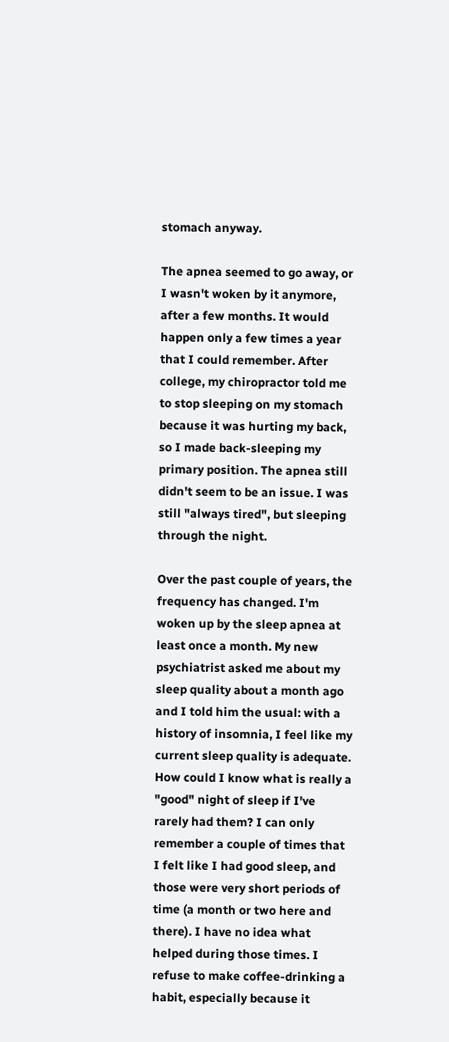stomach anyway.

The apnea seemed to go away, or I wasn't woken by it anymore, after a few months. It would happen only a few times a year that I could remember. After college, my chiropractor told me to stop sleeping on my stomach because it was hurting my back, so I made back-sleeping my primary position. The apnea still didn't seem to be an issue. I was still "always tired", but sleeping through the night.

Over the past couple of years, the frequency has changed. I'm woken up by the sleep apnea at least once a month. My new psychiatrist asked me about my sleep quality about a month ago and I told him the usual: with a history of insomnia, I feel like my current sleep quality is adequate. How could I know what is really a "good" night of sleep if I've rarely had them? I can only remember a couple of times that I felt like I had good sleep, and those were very short periods of time (a month or two here and there). I have no idea what helped during those times. I refuse to make coffee-drinking a habit, especially because it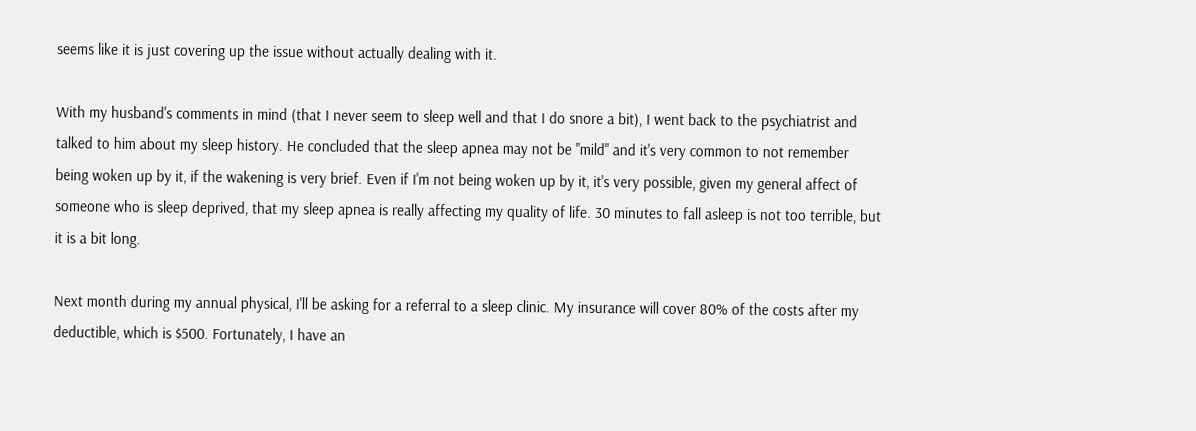seems like it is just covering up the issue without actually dealing with it.

With my husband's comments in mind (that I never seem to sleep well and that I do snore a bit), I went back to the psychiatrist and talked to him about my sleep history. He concluded that the sleep apnea may not be "mild" and it's very common to not remember being woken up by it, if the wakening is very brief. Even if I'm not being woken up by it, it's very possible, given my general affect of someone who is sleep deprived, that my sleep apnea is really affecting my quality of life. 30 minutes to fall asleep is not too terrible, but it is a bit long.

Next month during my annual physical, I'll be asking for a referral to a sleep clinic. My insurance will cover 80% of the costs after my deductible, which is $500. Fortunately, I have an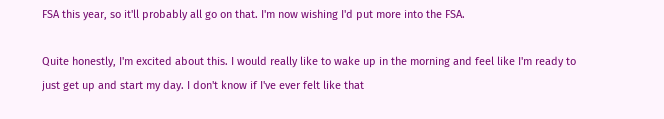FSA this year, so it'll probably all go on that. I'm now wishing I'd put more into the FSA.

Quite honestly, I'm excited about this. I would really like to wake up in the morning and feel like I'm ready to just get up and start my day. I don't know if I've ever felt like that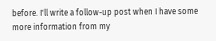before. I'll write a follow-up post when I have some more information from my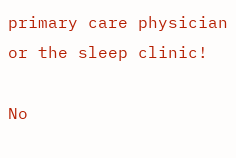primary care physician or the sleep clinic!

No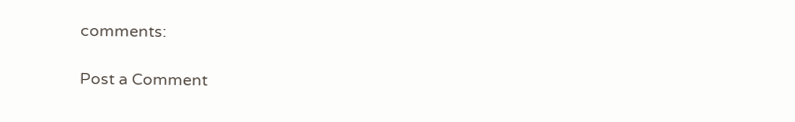comments:

Post a Comment